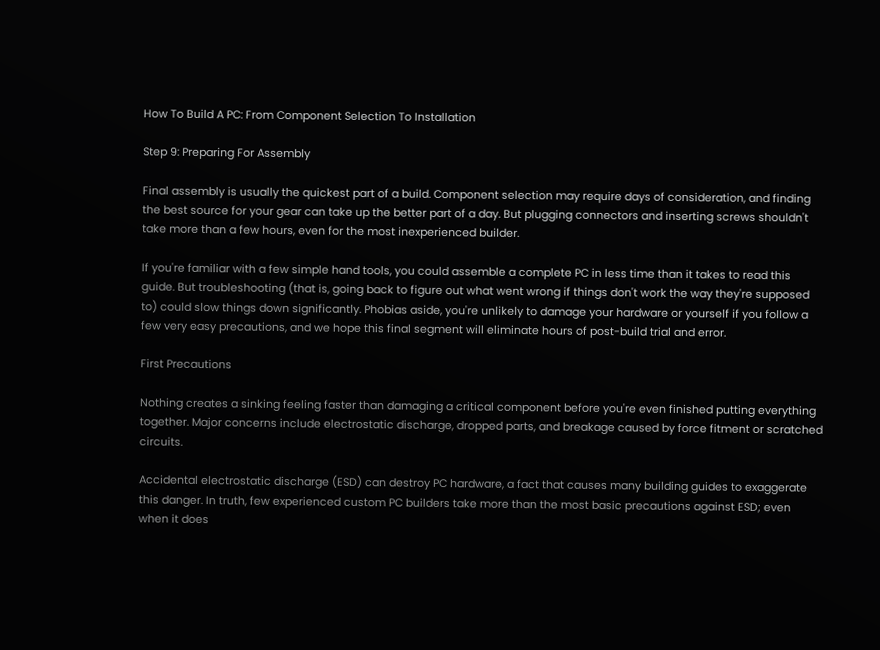How To Build A PC: From Component Selection To Installation

Step 9: Preparing For Assembly

Final assembly is usually the quickest part of a build. Component selection may require days of consideration, and finding the best source for your gear can take up the better part of a day. But plugging connectors and inserting screws shouldn't take more than a few hours, even for the most inexperienced builder.

If you're familiar with a few simple hand tools, you could assemble a complete PC in less time than it takes to read this guide. But troubleshooting (that is, going back to figure out what went wrong if things don't work the way they're supposed to) could slow things down significantly. Phobias aside, you're unlikely to damage your hardware or yourself if you follow a few very easy precautions, and we hope this final segment will eliminate hours of post-build trial and error.

First Precautions

Nothing creates a sinking feeling faster than damaging a critical component before you're even finished putting everything together. Major concerns include electrostatic discharge, dropped parts, and breakage caused by force fitment or scratched circuits.

Accidental electrostatic discharge (ESD) can destroy PC hardware, a fact that causes many building guides to exaggerate this danger. In truth, few experienced custom PC builders take more than the most basic precautions against ESD; even when it does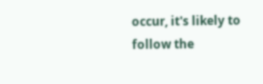occur, it's likely to follow the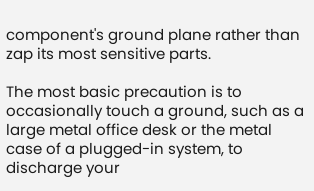component's ground plane rather than zap its most sensitive parts.

The most basic precaution is to occasionally touch a ground, such as a large metal office desk or the metal case of a plugged-in system, to discharge your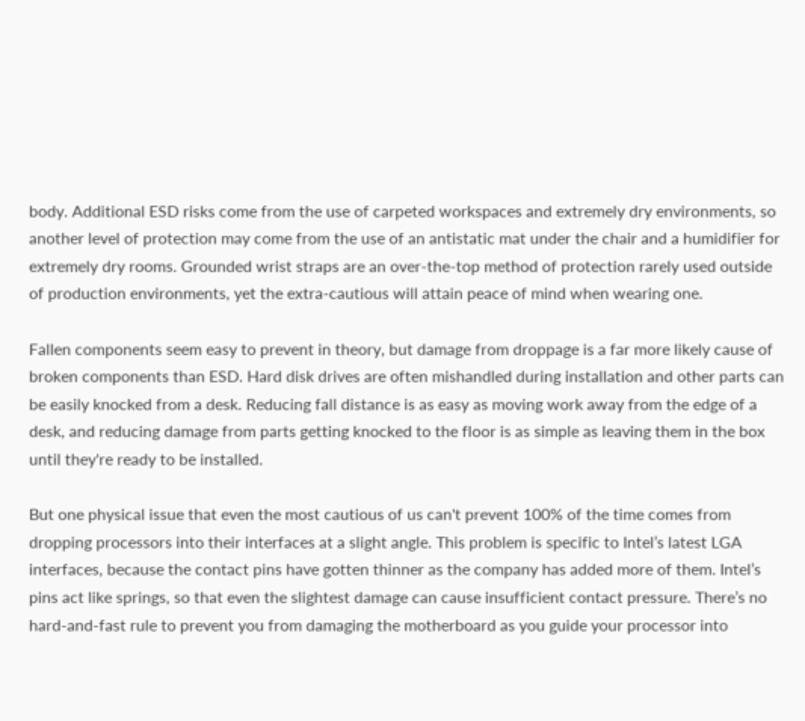body. Additional ESD risks come from the use of carpeted workspaces and extremely dry environments, so another level of protection may come from the use of an antistatic mat under the chair and a humidifier for extremely dry rooms. Grounded wrist straps are an over-the-top method of protection rarely used outside of production environments, yet the extra-cautious will attain peace of mind when wearing one.

Fallen components seem easy to prevent in theory, but damage from droppage is a far more likely cause of broken components than ESD. Hard disk drives are often mishandled during installation and other parts can be easily knocked from a desk. Reducing fall distance is as easy as moving work away from the edge of a desk, and reducing damage from parts getting knocked to the floor is as simple as leaving them in the box until they're ready to be installed.

But one physical issue that even the most cautious of us can't prevent 100% of the time comes from dropping processors into their interfaces at a slight angle. This problem is specific to Intel’s latest LGA interfaces, because the contact pins have gotten thinner as the company has added more of them. Intel’s pins act like springs, so that even the slightest damage can cause insufficient contact pressure. There’s no hard-and-fast rule to prevent you from damaging the motherboard as you guide your processor into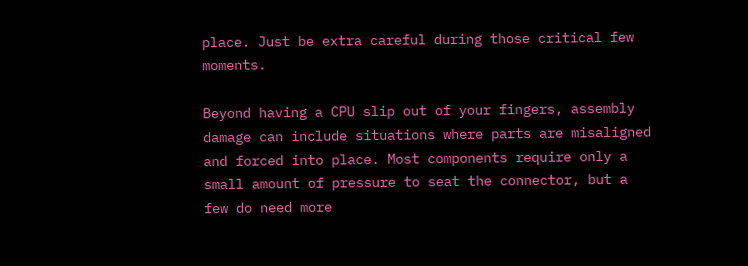place. Just be extra careful during those critical few moments.

Beyond having a CPU slip out of your fingers, assembly damage can include situations where parts are misaligned and forced into place. Most components require only a small amount of pressure to seat the connector, but a few do need more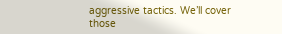aggressive tactics. We’ll cover those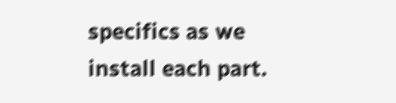specifics as we install each part.